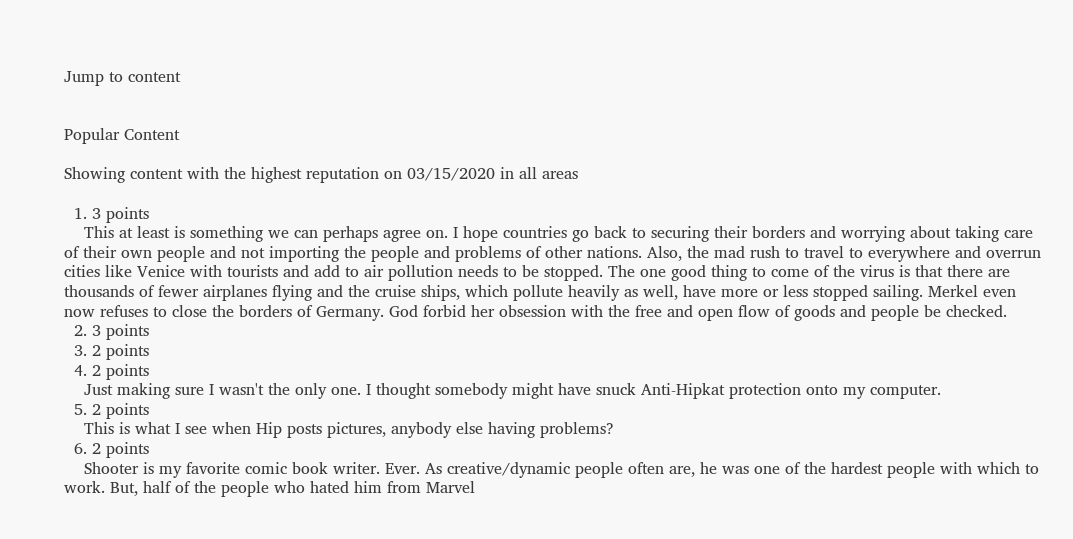Jump to content


Popular Content

Showing content with the highest reputation on 03/15/2020 in all areas

  1. 3 points
    This at least is something we can perhaps agree on. I hope countries go back to securing their borders and worrying about taking care of their own people and not importing the people and problems of other nations. Also, the mad rush to travel to everywhere and overrun cities like Venice with tourists and add to air pollution needs to be stopped. The one good thing to come of the virus is that there are thousands of fewer airplanes flying and the cruise ships, which pollute heavily as well, have more or less stopped sailing. Merkel even now refuses to close the borders of Germany. God forbid her obsession with the free and open flow of goods and people be checked.
  2. 3 points
  3. 2 points
  4. 2 points
    Just making sure I wasn't the only one. I thought somebody might have snuck Anti-Hipkat protection onto my computer.
  5. 2 points
    This is what I see when Hip posts pictures, anybody else having problems?
  6. 2 points
    Shooter is my favorite comic book writer. Ever. As creative/dynamic people often are, he was one of the hardest people with which to work. But, half of the people who hated him from Marvel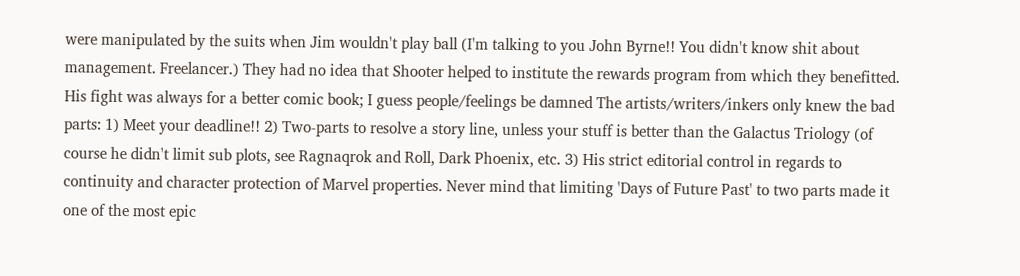were manipulated by the suits when Jim wouldn't play ball (I'm talking to you John Byrne!! You didn't know shit about management. Freelancer.) They had no idea that Shooter helped to institute the rewards program from which they benefitted. His fight was always for a better comic book; I guess people/feelings be damned The artists/writers/inkers only knew the bad parts: 1) Meet your deadline!! 2) Two-parts to resolve a story line, unless your stuff is better than the Galactus Triology (of course he didn't limit sub plots, see Ragnaqrok and Roll, Dark Phoenix, etc. 3) His strict editorial control in regards to continuity and character protection of Marvel properties. Never mind that limiting 'Days of Future Past' to two parts made it one of the most epic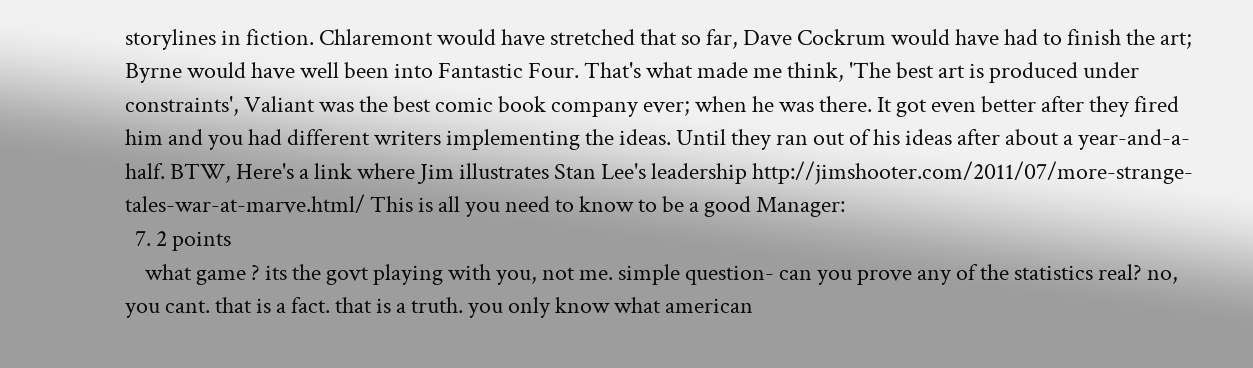storylines in fiction. Chlaremont would have stretched that so far, Dave Cockrum would have had to finish the art; Byrne would have well been into Fantastic Four. That's what made me think, 'The best art is produced under constraints', Valiant was the best comic book company ever; when he was there. It got even better after they fired him and you had different writers implementing the ideas. Until they ran out of his ideas after about a year-and-a-half. BTW, Here's a link where Jim illustrates Stan Lee's leadership http://jimshooter.com/2011/07/more-strange-tales-war-at-marve.html/ This is all you need to know to be a good Manager:
  7. 2 points
    what game ? its the govt playing with you, not me. simple question- can you prove any of the statistics real? no, you cant. that is a fact. that is a truth. you only know what american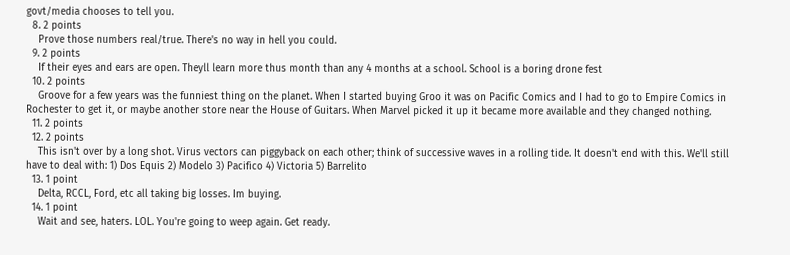govt/media chooses to tell you.
  8. 2 points
    Prove those numbers real/true. There's no way in hell you could.
  9. 2 points
    If their eyes and ears are open. Theyll learn more thus month than any 4 months at a school. School is a boring drone fest
  10. 2 points
    Groove for a few years was the funniest thing on the planet. When I started buying Groo it was on Pacific Comics and I had to go to Empire Comics in Rochester to get it, or maybe another store near the House of Guitars. When Marvel picked it up it became more available and they changed nothing.
  11. 2 points
  12. 2 points
    This isn't over by a long shot. Virus vectors can piggyback on each other; think of successive waves in a rolling tide. It doesn't end with this. We'll still have to deal with: 1) Dos Equis 2) Modelo 3) Pacifico 4) Victoria 5) Barrelito
  13. 1 point
    Delta, RCCL, Ford, etc all taking big losses. Im buying.
  14. 1 point
    Wait and see, haters. LOL. You're going to weep again. Get ready.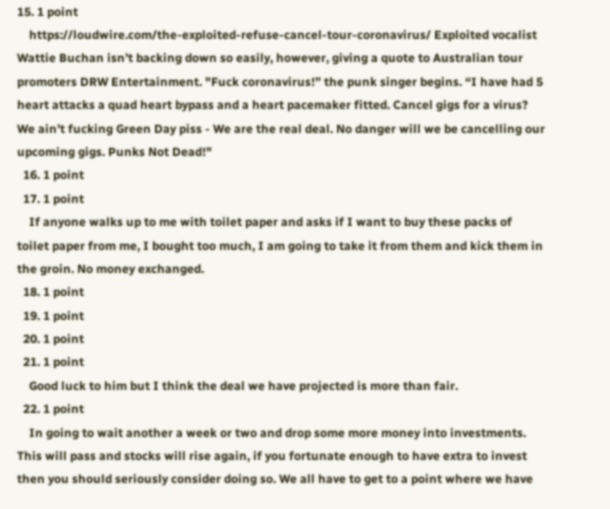15. 1 point
    https://loudwire.com/the-exploited-refuse-cancel-tour-coronavirus/ Exploited vocalist Wattie Buchan isn’t backing down so easily, however, giving a quote to Australian tour promoters DRW Entertainment. "Fuck coronavirus!” the punk singer begins. “I have had 5 heart attacks a quad heart bypass and a heart pacemaker fitted. Cancel gigs for a virus? We ain’t fucking Green Day piss - We are the real deal. No danger will we be cancelling our upcoming gigs. Punks Not Dead!"
  16. 1 point
  17. 1 point
    If anyone walks up to me with toilet paper and asks if I want to buy these packs of toilet paper from me, I bought too much, I am going to take it from them and kick them in the groin. No money exchanged.
  18. 1 point
  19. 1 point
  20. 1 point
  21. 1 point
    Good luck to him but I think the deal we have projected is more than fair.
  22. 1 point
    In going to wait another a week or two and drop some more money into investments. This will pass and stocks will rise again, if you fortunate enough to have extra to invest then you should seriously consider doing so. We all have to get to a point where we have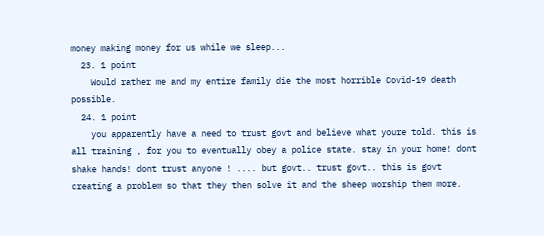money making money for us while we sleep...
  23. 1 point
    Would rather me and my entire family die the most horrible Covid-19 death possible.
  24. 1 point
    you apparently have a need to trust govt and believe what youre told. this is all training , for you to eventually obey a police state. stay in your home! dont shake hands! dont trust anyone ! .... but govt.. trust govt.. this is govt creating a problem so that they then solve it and the sheep worship them more.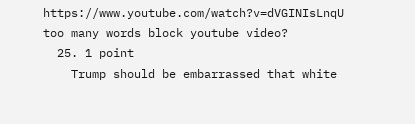https://www.youtube.com/watch?v=dVGINIsLnqU too many words block youtube video?
  25. 1 point
    Trump should be embarrassed that white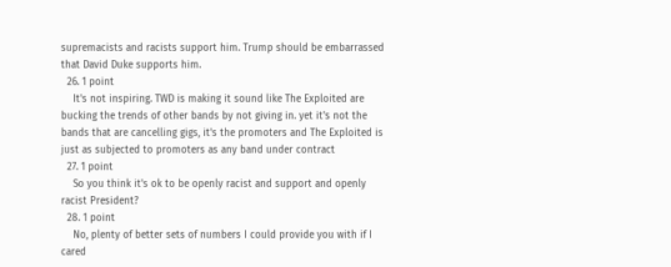supremacists and racists support him. Trump should be embarrassed that David Duke supports him.
  26. 1 point
    It's not inspiring. TWD is making it sound like The Exploited are bucking the trends of other bands by not giving in. yet it's not the bands that are cancelling gigs, it's the promoters and The Exploited is just as subjected to promoters as any band under contract
  27. 1 point
    So you think it's ok to be openly racist and support and openly racist President?
  28. 1 point
    No, plenty of better sets of numbers I could provide you with if I cared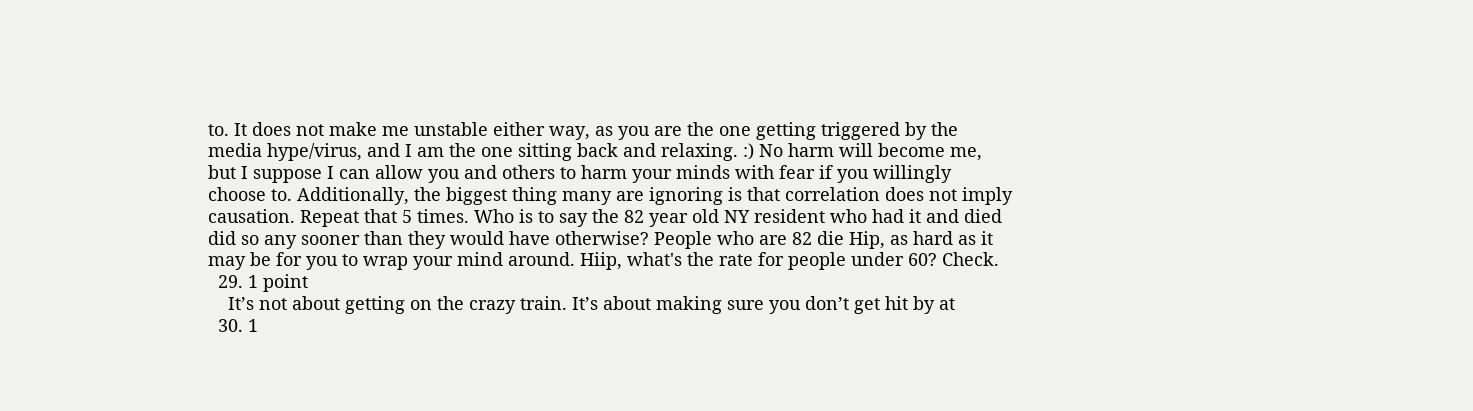to. It does not make me unstable either way, as you are the one getting triggered by the media hype/virus, and I am the one sitting back and relaxing. :) No harm will become me, but I suppose I can allow you and others to harm your minds with fear if you willingly choose to. Additionally, the biggest thing many are ignoring is that correlation does not imply causation. Repeat that 5 times. Who is to say the 82 year old NY resident who had it and died did so any sooner than they would have otherwise? People who are 82 die Hip, as hard as it may be for you to wrap your mind around. Hiip, what's the rate for people under 60? Check.
  29. 1 point
    It’s not about getting on the crazy train. It’s about making sure you don’t get hit by at
  30. 1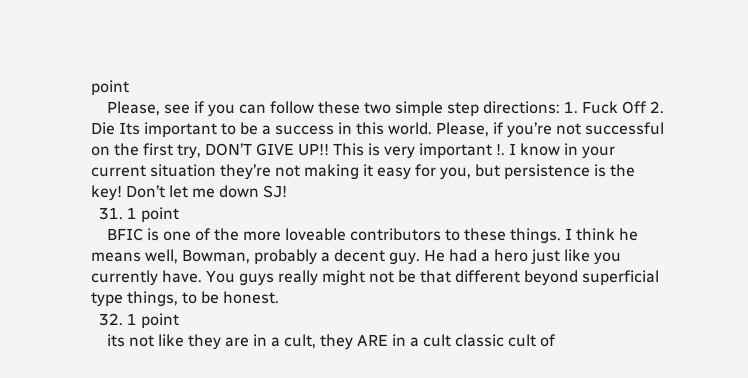point
    Please, see if you can follow these two simple step directions: 1. Fuck Off 2. Die Its important to be a success in this world. Please, if you’re not successful on the first try, DON’T GIVE UP!! This is very important !. I know in your current situation they’re not making it easy for you, but persistence is the key! Don’t let me down SJ!
  31. 1 point
    BFIC is one of the more loveable contributors to these things. I think he means well, Bowman, probably a decent guy. He had a hero just like you currently have. You guys really might not be that different beyond superficial type things, to be honest.
  32. 1 point
    its not like they are in a cult, they ARE in a cult classic cult of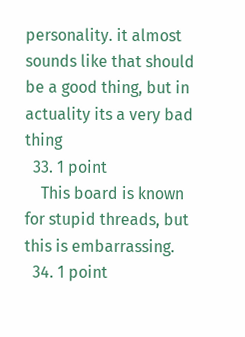personality. it almost sounds like that should be a good thing, but in actuality its a very bad thing
  33. 1 point
    This board is known for stupid threads, but this is embarrassing.
  34. 1 point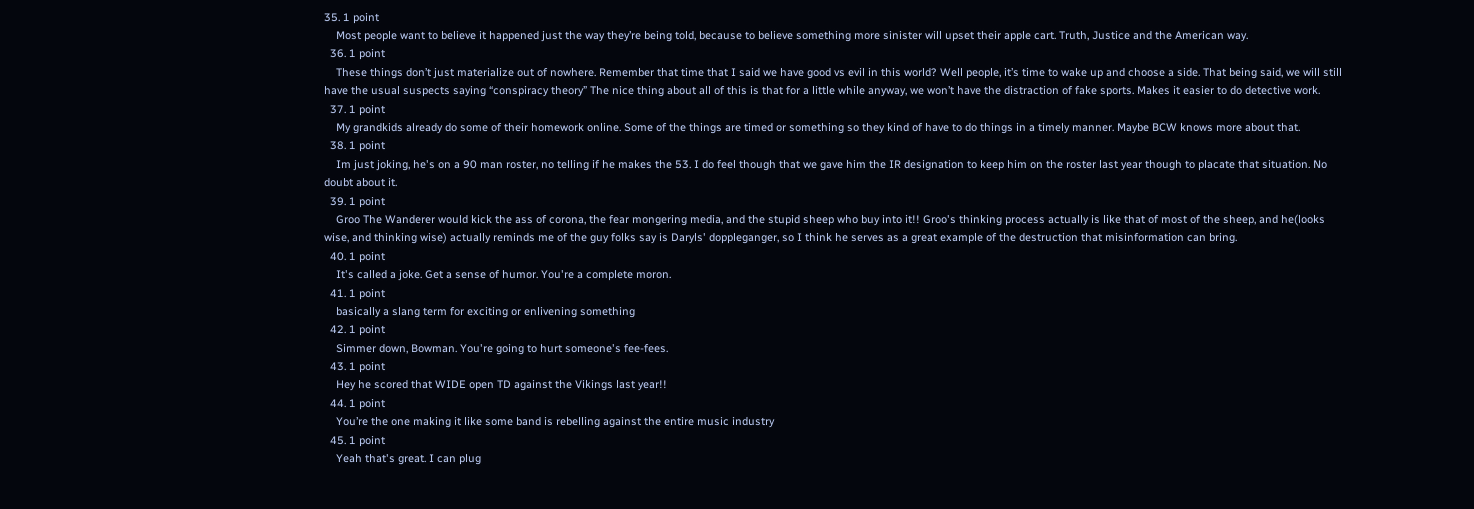35. 1 point
    Most people want to believe it happened just the way they’re being told, because to believe something more sinister will upset their apple cart. Truth, Justice and the American way.
  36. 1 point
    These things don’t just materialize out of nowhere. Remember that time that I said we have good vs evil in this world? Well people, it’s time to wake up and choose a side. That being said, we will still have the usual suspects saying “conspiracy theory” The nice thing about all of this is that for a little while anyway, we won’t have the distraction of fake sports. Makes it easier to do detective work.
  37. 1 point
    My grandkids already do some of their homework online. Some of the things are timed or something so they kind of have to do things in a timely manner. Maybe BCW knows more about that.
  38. 1 point
    Im just joking, he's on a 90 man roster, no telling if he makes the 53. I do feel though that we gave him the IR designation to keep him on the roster last year though to placate that situation. No doubt about it.
  39. 1 point
    Groo The Wanderer would kick the ass of corona, the fear mongering media, and the stupid sheep who buy into it!! Groo's thinking process actually is like that of most of the sheep, and he(looks wise, and thinking wise) actually reminds me of the guy folks say is Daryls' doppleganger, so I think he serves as a great example of the destruction that misinformation can bring.
  40. 1 point
    It's called a joke. Get a sense of humor. You're a complete moron.
  41. 1 point
    basically a slang term for exciting or enlivening something
  42. 1 point
    Simmer down, Bowman. You're going to hurt someone's fee-fees.
  43. 1 point
    Hey he scored that WIDE open TD against the Vikings last year!!
  44. 1 point
    You’re the one making it like some band is rebelling against the entire music industry
  45. 1 point
    Yeah that's great. I can plug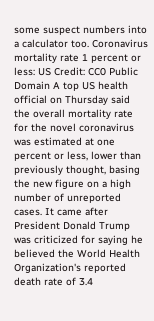some suspect numbers into a calculator too. Coronavirus mortality rate 1 percent or less: US Credit: CC0 Public Domain A top US health official on Thursday said the overall mortality rate for the novel coronavirus was estimated at one percent or less, lower than previously thought, basing the new figure on a high number of unreported cases. It came after President Donald Trump was criticized for saying he believed the World Health Organization's reported death rate of 3.4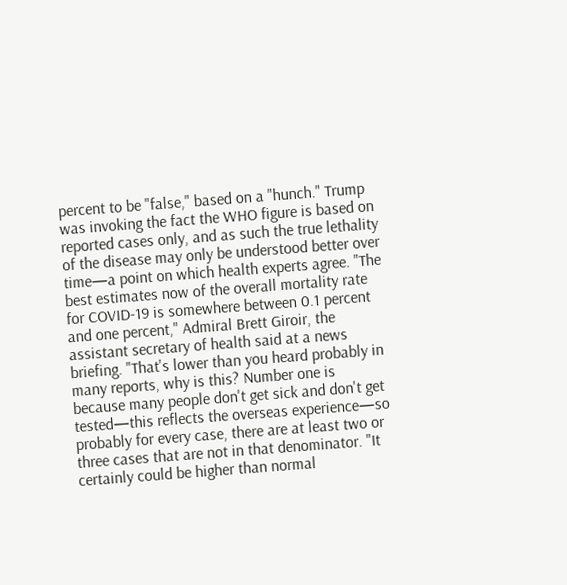percent to be "false," based on a "hunch." Trump was invoking the fact the WHO figure is based on reported cases only, and as such the true lethality of the disease may only be understood better over time—a point on which health experts agree. "The best estimates now of the overall mortality rate for COVID-19 is somewhere between 0.1 percent and one percent," Admiral Brett Giroir, the assistant secretary of health said at a news briefing. "That's lower than you heard probably in many reports, why is this? Number one is because many people don't get sick and don't get tested—this reflects the overseas experience—so probably for every case, there are at least two or three cases that are not in that denominator. "It certainly could be higher than normal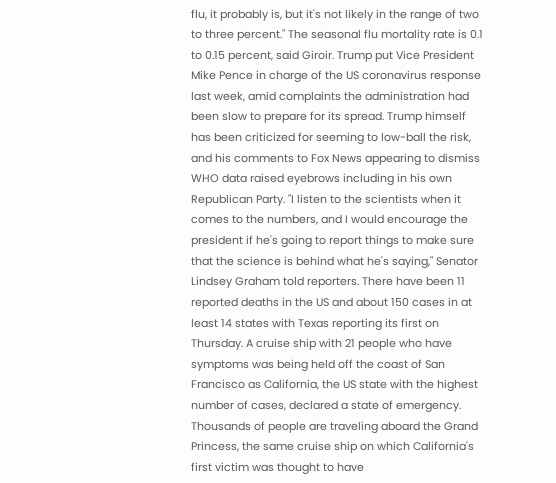flu, it probably is, but it's not likely in the range of two to three percent." The seasonal flu mortality rate is 0.1 to 0.15 percent, said Giroir. Trump put Vice President Mike Pence in charge of the US coronavirus response last week, amid complaints the administration had been slow to prepare for its spread. Trump himself has been criticized for seeming to low-ball the risk, and his comments to Fox News appearing to dismiss WHO data raised eyebrows including in his own Republican Party. "I listen to the scientists when it comes to the numbers, and I would encourage the president if he's going to report things to make sure that the science is behind what he's saying," Senator Lindsey Graham told reporters. There have been 11 reported deaths in the US and about 150 cases in at least 14 states with Texas reporting its first on Thursday. A cruise ship with 21 people who have symptoms was being held off the coast of San Francisco as California, the US state with the highest number of cases, declared a state of emergency. Thousands of people are traveling aboard the Grand Princess, the same cruise ship on which California's first victim was thought to have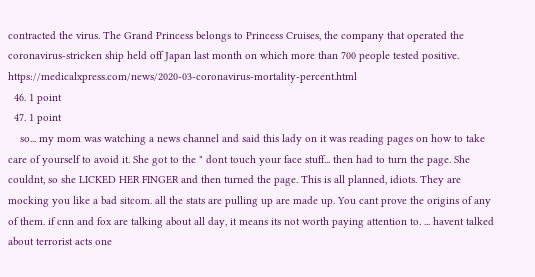contracted the virus. The Grand Princess belongs to Princess Cruises, the company that operated the coronavirus-stricken ship held off Japan last month on which more than 700 people tested positive. https://medicalxpress.com/news/2020-03-coronavirus-mortality-percent.html
  46. 1 point
  47. 1 point
    so... my mom was watching a news channel and said this lady on it was reading pages on how to take care of yourself to avoid it. She got to the " dont touch your face stuff... then had to turn the page. She couldnt, so she LICKED HER FINGER and then turned the page. This is all planned, idiots. They are mocking you like a bad sitcom. all the stats are pulling up are made up. You cant prove the origins of any of them. if cnn and fox are talking about all day, it means its not worth paying attention to. ... havent talked about terrorist acts one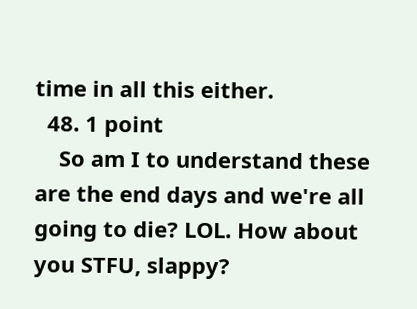time in all this either.
  48. 1 point
    So am I to understand these are the end days and we're all going to die? LOL. How about you STFU, slappy?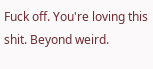Fuck off. You're loving this shit. Beyond weird.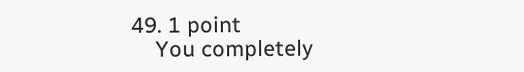49. 1 point
    You completely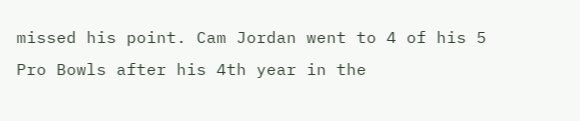missed his point. Cam Jordan went to 4 of his 5 Pro Bowls after his 4th year in the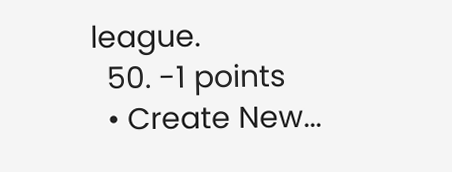league.
  50. -1 points
  • Create New...